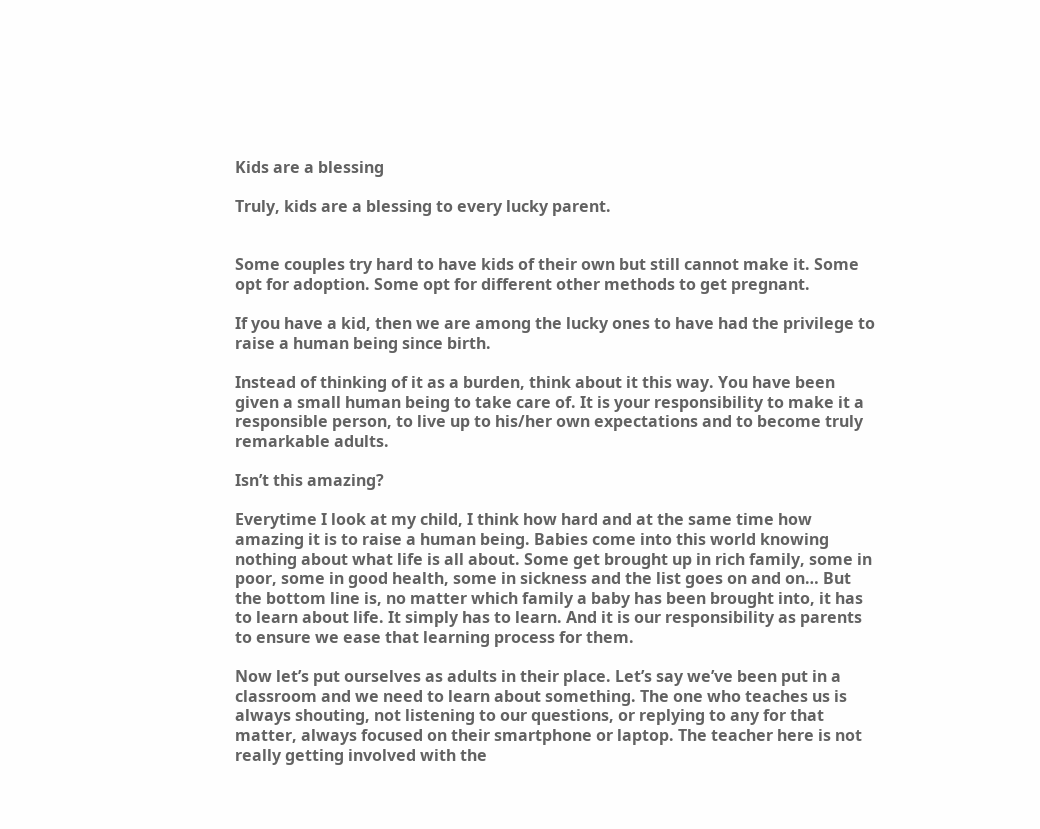Kids are a blessing

Truly, kids are a blessing to every lucky parent.


Some couples try hard to have kids of their own but still cannot make it. Some opt for adoption. Some opt for different other methods to get pregnant.

If you have a kid, then we are among the lucky ones to have had the privilege to raise a human being since birth.

Instead of thinking of it as a burden, think about it this way. You have been given a small human being to take care of. It is your responsibility to make it a responsible person, to live up to his/her own expectations and to become truly remarkable adults.

Isn’t this amazing?

Everytime I look at my child, I think how hard and at the same time how amazing it is to raise a human being. Babies come into this world knowing nothing about what life is all about. Some get brought up in rich family, some in poor, some in good health, some in sickness and the list goes on and on… But the bottom line is, no matter which family a baby has been brought into, it has to learn about life. It simply has to learn. And it is our responsibility as parents to ensure we ease that learning process for them.

Now let’s put ourselves as adults in their place. Let’s say we’ve been put in a classroom and we need to learn about something. The one who teaches us is always shouting, not listening to our questions, or replying to any for that matter, always focused on their smartphone or laptop. The teacher here is not really getting involved with the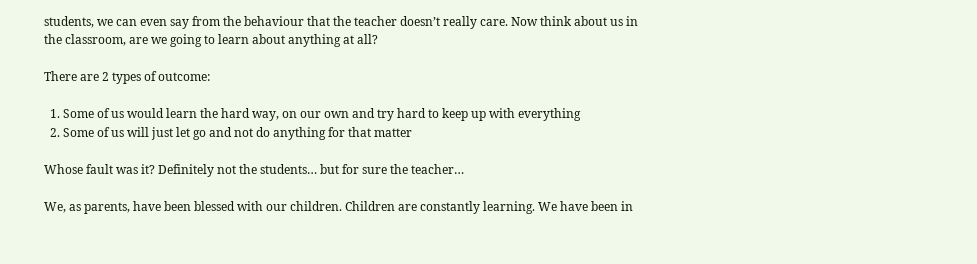students, we can even say from the behaviour that the teacher doesn’t really care. Now think about us in the classroom, are we going to learn about anything at all?

There are 2 types of outcome:

  1. Some of us would learn the hard way, on our own and try hard to keep up with everything
  2. Some of us will just let go and not do anything for that matter

Whose fault was it? Definitely not the students… but for sure the teacher…

We, as parents, have been blessed with our children. Children are constantly learning. We have been in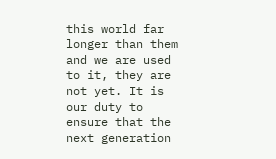this world far longer than them and we are used to it, they are not yet. It is our duty to ensure that the next generation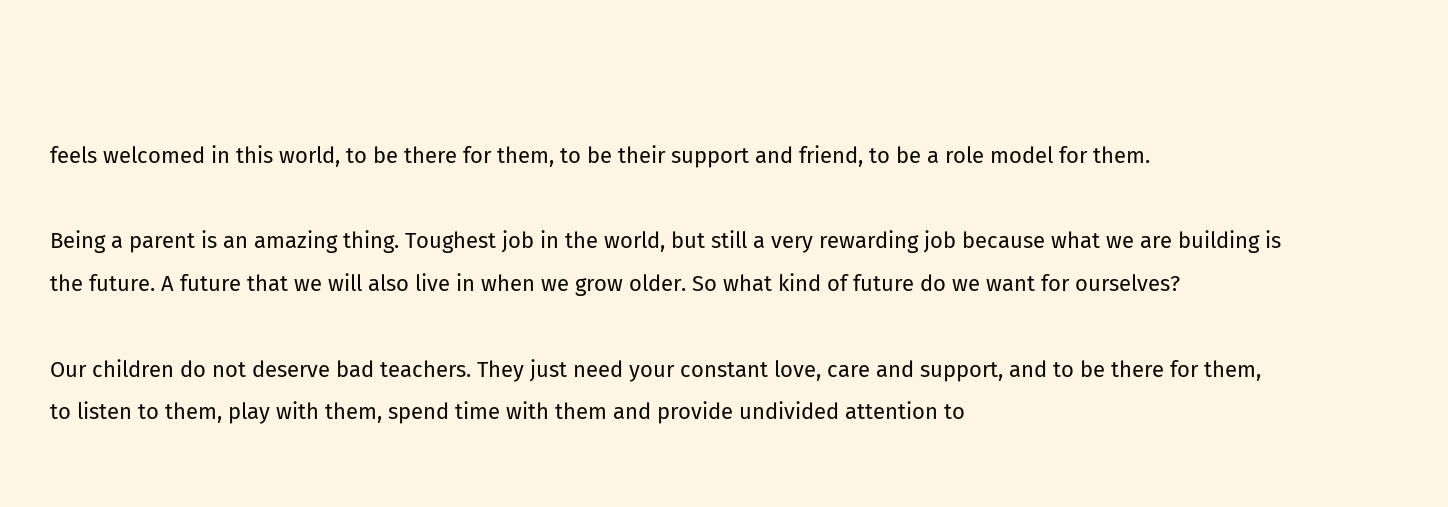feels welcomed in this world, to be there for them, to be their support and friend, to be a role model for them.

Being a parent is an amazing thing. Toughest job in the world, but still a very rewarding job because what we are building is the future. A future that we will also live in when we grow older. So what kind of future do we want for ourselves?

Our children do not deserve bad teachers. They just need your constant love, care and support, and to be there for them, to listen to them, play with them, spend time with them and provide undivided attention to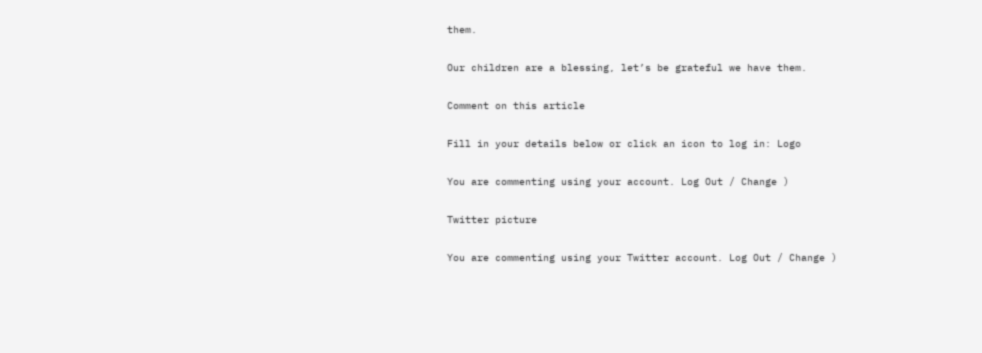them.

Our children are a blessing, let’s be grateful we have them.

Comment on this article

Fill in your details below or click an icon to log in: Logo

You are commenting using your account. Log Out / Change )

Twitter picture

You are commenting using your Twitter account. Log Out / Change )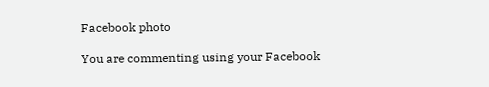Facebook photo

You are commenting using your Facebook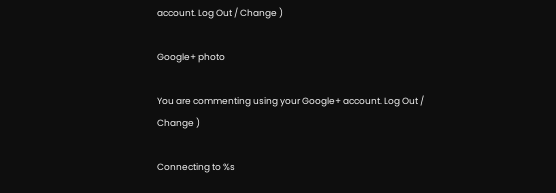account. Log Out / Change )

Google+ photo

You are commenting using your Google+ account. Log Out / Change )

Connecting to %s